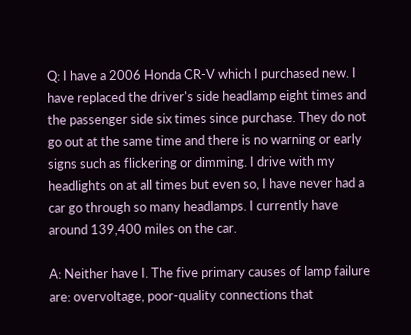Q: I have a 2006 Honda CR-V which I purchased new. I have replaced the driver's side headlamp eight times and the passenger side six times since purchase. They do not go out at the same time and there is no warning or early signs such as flickering or dimming. I drive with my headlights on at all times but even so, I have never had a car go through so many headlamps. I currently have around 139,400 miles on the car.

A: Neither have I. The five primary causes of lamp failure are: overvoltage, poor-quality connections that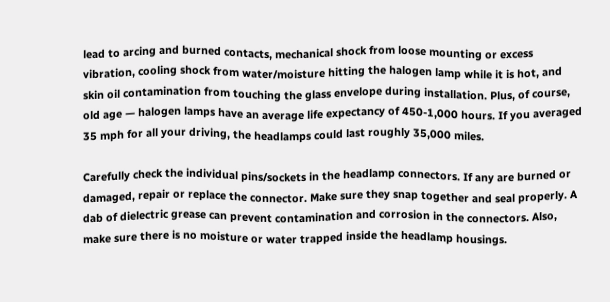lead to arcing and burned contacts, mechanical shock from loose mounting or excess vibration, cooling shock from water/moisture hitting the halogen lamp while it is hot, and skin oil contamination from touching the glass envelope during installation. Plus, of course, old age — halogen lamps have an average life expectancy of 450-1,000 hours. If you averaged 35 mph for all your driving, the headlamps could last roughly 35,000 miles.

Carefully check the individual pins/sockets in the headlamp connectors. If any are burned or damaged, repair or replace the connector. Make sure they snap together and seal properly. A dab of dielectric grease can prevent contamination and corrosion in the connectors. Also, make sure there is no moisture or water trapped inside the headlamp housings.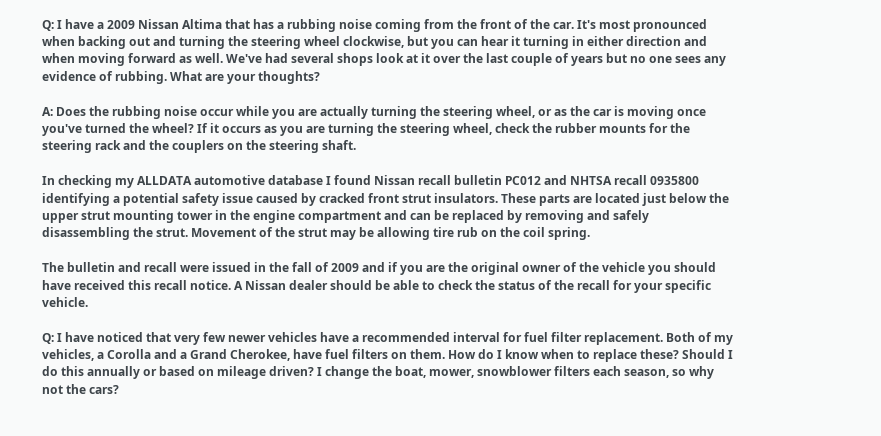Q: I have a 2009 Nissan Altima that has a rubbing noise coming from the front of the car. It's most pronounced when backing out and turning the steering wheel clockwise, but you can hear it turning in either direction and when moving forward as well. We've had several shops look at it over the last couple of years but no one sees any evidence of rubbing. What are your thoughts?

A: Does the rubbing noise occur while you are actually turning the steering wheel, or as the car is moving once you've turned the wheel? If it occurs as you are turning the steering wheel, check the rubber mounts for the steering rack and the couplers on the steering shaft.

In checking my ALLDATA automotive database I found Nissan recall bulletin PC012 and NHTSA recall 0935800 identifying a potential safety issue caused by cracked front strut insulators. These parts are located just below the upper strut mounting tower in the engine compartment and can be replaced by removing and safely disassembling the strut. Movement of the strut may be allowing tire rub on the coil spring.

The bulletin and recall were issued in the fall of 2009 and if you are the original owner of the vehicle you should have received this recall notice. A Nissan dealer should be able to check the status of the recall for your specific vehicle.

Q: I have noticed that very few newer vehicles have a recommended interval for fuel filter replacement. Both of my vehicles, a Corolla and a Grand Cherokee, have fuel filters on them. How do I know when to replace these? Should I do this annually or based on mileage driven? I change the boat, mower, snowblower filters each season, so why not the cars?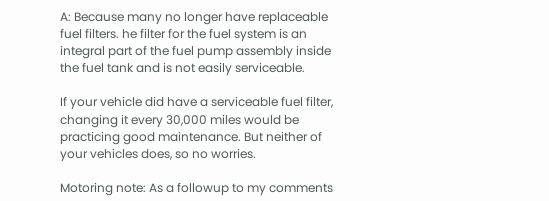A: Because many no longer have replaceable fuel filters. he filter for the fuel system is an integral part of the fuel pump assembly inside the fuel tank and is not easily serviceable.

If your vehicle did have a serviceable fuel filter, changing it every 30,000 miles would be practicing good maintenance. But neither of your vehicles does, so no worries.

Motoring note: As a followup to my comments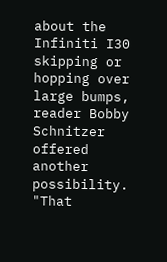about the Infiniti I30 skipping or hopping over large bumps, reader Bobby Schnitzer offered another possibility. "That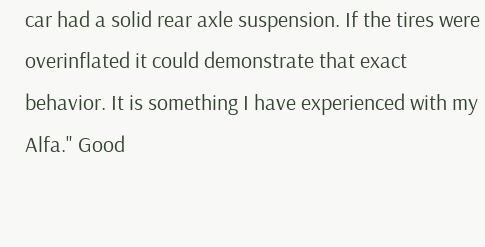car had a solid rear axle suspension. If the tires were overinflated it could demonstrate that exact behavior. It is something I have experienced with my Alfa." Good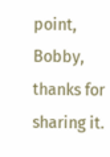point, Bobby, thanks for sharing it.